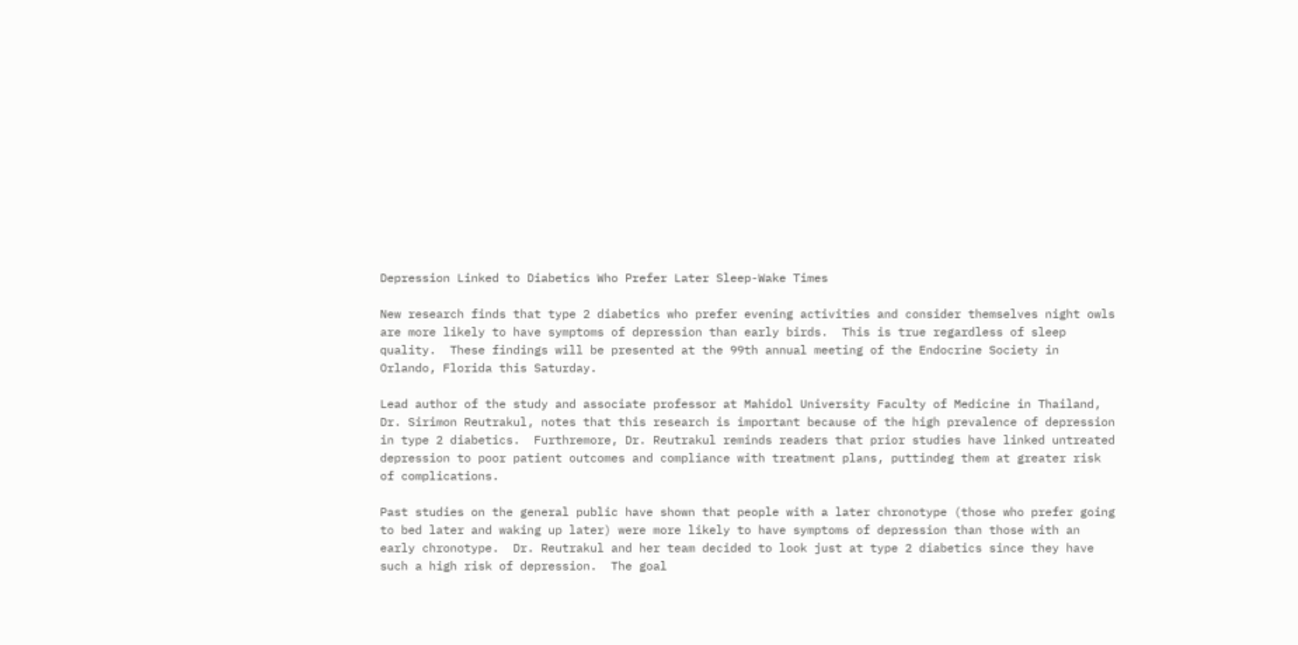Depression Linked to Diabetics Who Prefer Later Sleep-Wake Times

New research finds that type 2 diabetics who prefer evening activities and consider themselves night owls are more likely to have symptoms of depression than early birds.  This is true regardless of sleep quality.  These findings will be presented at the 99th annual meeting of the Endocrine Society in Orlando, Florida this Saturday.

Lead author of the study and associate professor at Mahidol University Faculty of Medicine in Thailand, Dr. Sirimon Reutrakul, notes that this research is important because of the high prevalence of depression in type 2 diabetics.  Furthremore, Dr. Reutrakul reminds readers that prior studies have linked untreated depression to poor patient outcomes and compliance with treatment plans, puttindeg them at greater risk of complications.

Past studies on the general public have shown that people with a later chronotype (those who prefer going to bed later and waking up later) were more likely to have symptoms of depression than those with an early chronotype.  Dr. Reutrakul and her team decided to look just at type 2 diabetics since they have such a high risk of depression.  The goal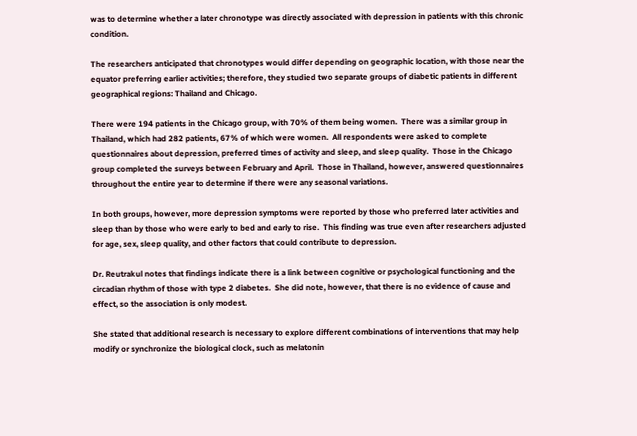was to determine whether a later chronotype was directly associated with depression in patients with this chronic condition.

The researchers anticipated that chronotypes would differ depending on geographic location, with those near the equator preferring earlier activities; therefore, they studied two separate groups of diabetic patients in different geographical regions: Thailand and Chicago.

There were 194 patients in the Chicago group, with 70% of them being women.  There was a similar group in Thailand, which had 282 patients, 67% of which were women.  All respondents were asked to complete questionnaires about depression, preferred times of activity and sleep, and sleep quality.  Those in the Chicago group completed the surveys between February and April.  Those in Thailand, however, answered questionnaires throughout the entire year to determine if there were any seasonal variations.

In both groups, however, more depression symptoms were reported by those who preferred later activities and sleep than by those who were early to bed and early to rise.  This finding was true even after researchers adjusted for age, sex, sleep quality, and other factors that could contribute to depression.

Dr. Reutrakul notes that findings indicate there is a link between cognitive or psychological functioning and the circadian rhythm of those with type 2 diabetes.  She did note, however, that there is no evidence of cause and effect, so the association is only modest.

She stated that additional research is necessary to explore different combinations of interventions that may help modify or synchronize the biological clock, such as melatonin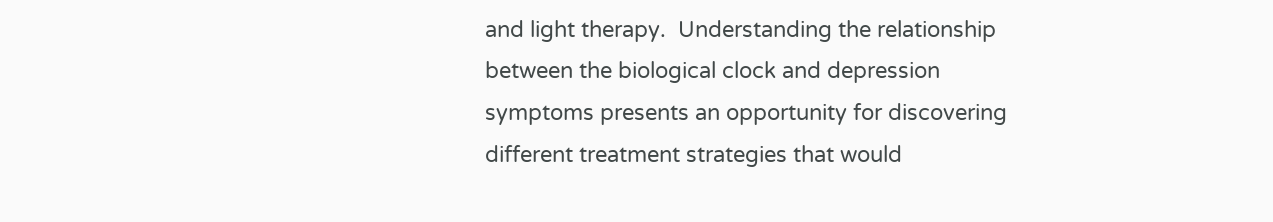and light therapy.  Understanding the relationship between the biological clock and depression symptoms presents an opportunity for discovering different treatment strategies that would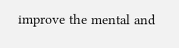improve the mental and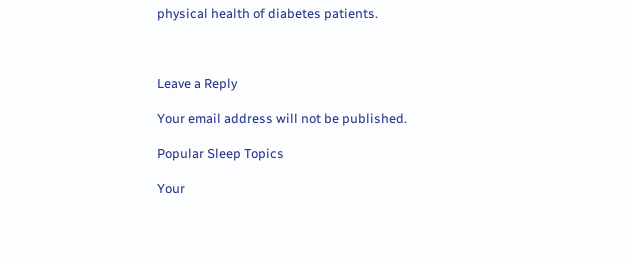physical health of diabetes patients.



Leave a Reply

Your email address will not be published.

Popular Sleep Topics

Your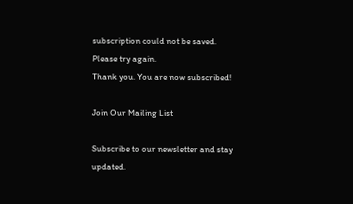subscription could not be saved. Please try again.
Thank you. You are now subscribed!

Join Our Mailing List

Subscribe to our newsletter and stay updated.